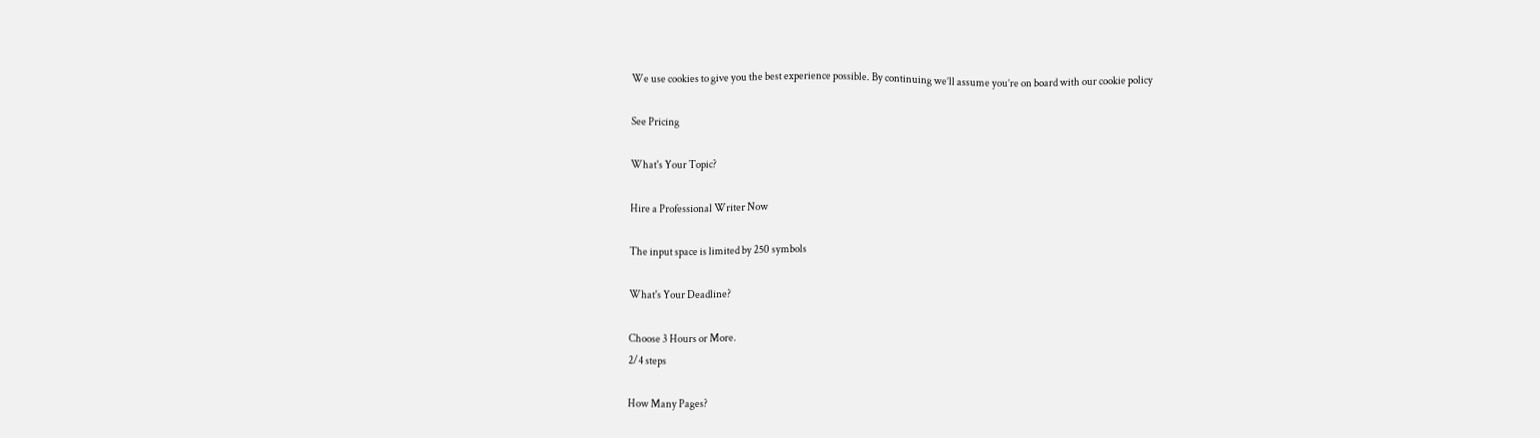We use cookies to give you the best experience possible. By continuing we’ll assume you’re on board with our cookie policy

See Pricing

What's Your Topic?

Hire a Professional Writer Now

The input space is limited by 250 symbols

What's Your Deadline?

Choose 3 Hours or More.
2/4 steps

How Many Pages?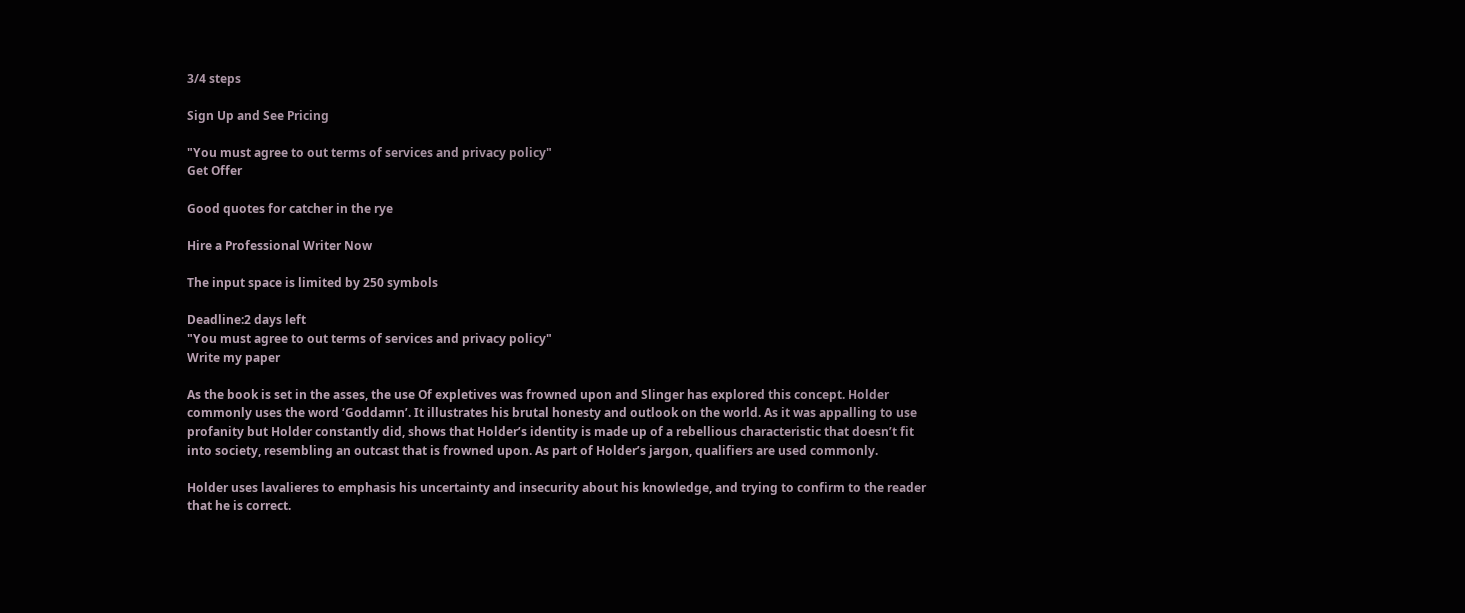3/4 steps

Sign Up and See Pricing

"You must agree to out terms of services and privacy policy"
Get Offer

Good quotes for catcher in the rye

Hire a Professional Writer Now

The input space is limited by 250 symbols

Deadline:2 days left
"You must agree to out terms of services and privacy policy"
Write my paper

As the book is set in the asses, the use Of expletives was frowned upon and Slinger has explored this concept. Holder commonly uses the word ‘Goddamn’. It illustrates his brutal honesty and outlook on the world. As it was appalling to use profanity but Holder constantly did, shows that Holder’s identity is made up of a rebellious characteristic that doesn’t fit into society, resembling an outcast that is frowned upon. As part of Holder’s jargon, qualifiers are used commonly.

Holder uses lavalieres to emphasis his uncertainty and insecurity about his knowledge, and trying to confirm to the reader that he is correct.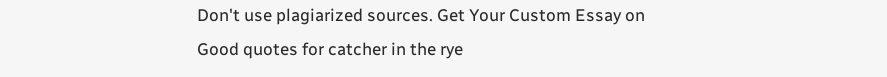Don't use plagiarized sources. Get Your Custom Essay on
Good quotes for catcher in the rye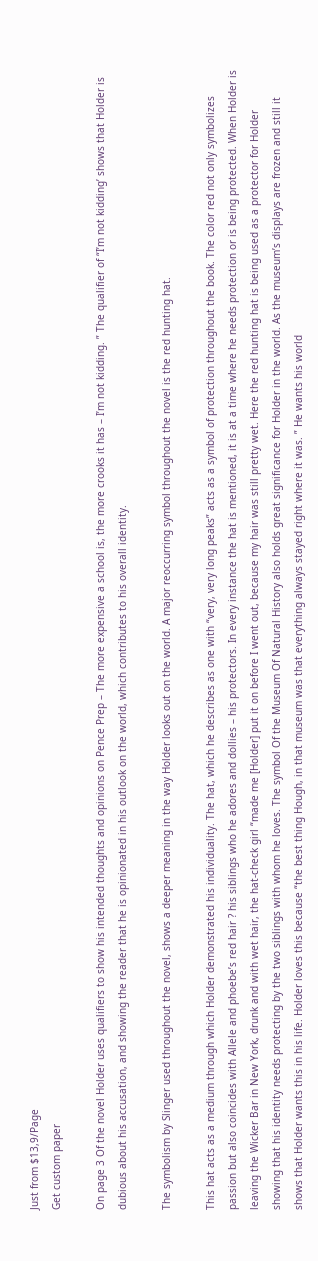Just from $13,9/Page
Get custom paper

On page 3 Of the novel Holder uses qualifiers to show his intended thoughts and opinions on Pence Prep – The more expensive a school is, the more crooks it has – I’m not kidding. ” The qualifier of “I’m not kidding’ shows that Holder is dubious about his accusation, and showing the reader that he is opinionated in his outlook on the world, which contributes to his overall identity.

The symbolism by Slinger used throughout the novel, shows a deeper meaning in the way Holder looks out on the world. A major reoccurring symbol throughout the novel is the red hunting hat.

This hat acts as a medium through which Holder demonstrated his individuality. The hat, which he describes as one with “very, very long peaks” acts as a symbol of protection throughout the book. The color red not only symbolizes passion but also coincides with Allele and phoebe’s red hair ? his siblings who he adores and dollies – his protectors. In every instance the hat is mentioned, it is at a time where he needs protection or is being protected. When Holder is leaving the Wicker Bar in New York, drunk and with wet hair, the hat-check girl “made me [Holder] put it on before I went out, because my hair was still pretty wet. Here the red hunting hat is being used as a protector for Holder showing that his identity needs protecting by the two siblings with whom he loves. The symbol Of the Museum Of Natural History also holds great significance for Holder in the world. As the museum’s displays are frozen and still it shows that Holder wants this in his life. Holder loves this because “the best thing Hough, in that museum was that everything always stayed right where it was. ” He wants his world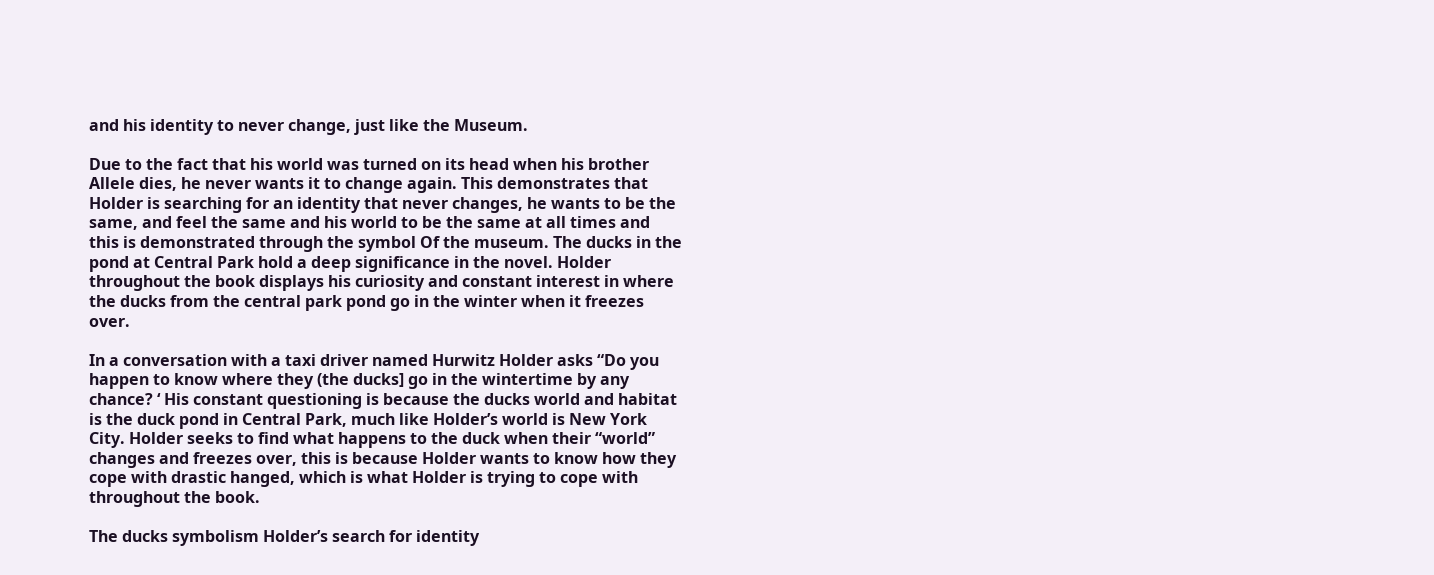and his identity to never change, just like the Museum.

Due to the fact that his world was turned on its head when his brother Allele dies, he never wants it to change again. This demonstrates that Holder is searching for an identity that never changes, he wants to be the same, and feel the same and his world to be the same at all times and this is demonstrated through the symbol Of the museum. The ducks in the pond at Central Park hold a deep significance in the novel. Holder throughout the book displays his curiosity and constant interest in where the ducks from the central park pond go in the winter when it freezes over.

In a conversation with a taxi driver named Hurwitz Holder asks “Do you happen to know where they (the ducks] go in the wintertime by any chance? ‘ His constant questioning is because the ducks world and habitat is the duck pond in Central Park, much like Holder’s world is New York City. Holder seeks to find what happens to the duck when their “world” changes and freezes over, this is because Holder wants to know how they cope with drastic hanged, which is what Holder is trying to cope with throughout the book.

The ducks symbolism Holder’s search for identity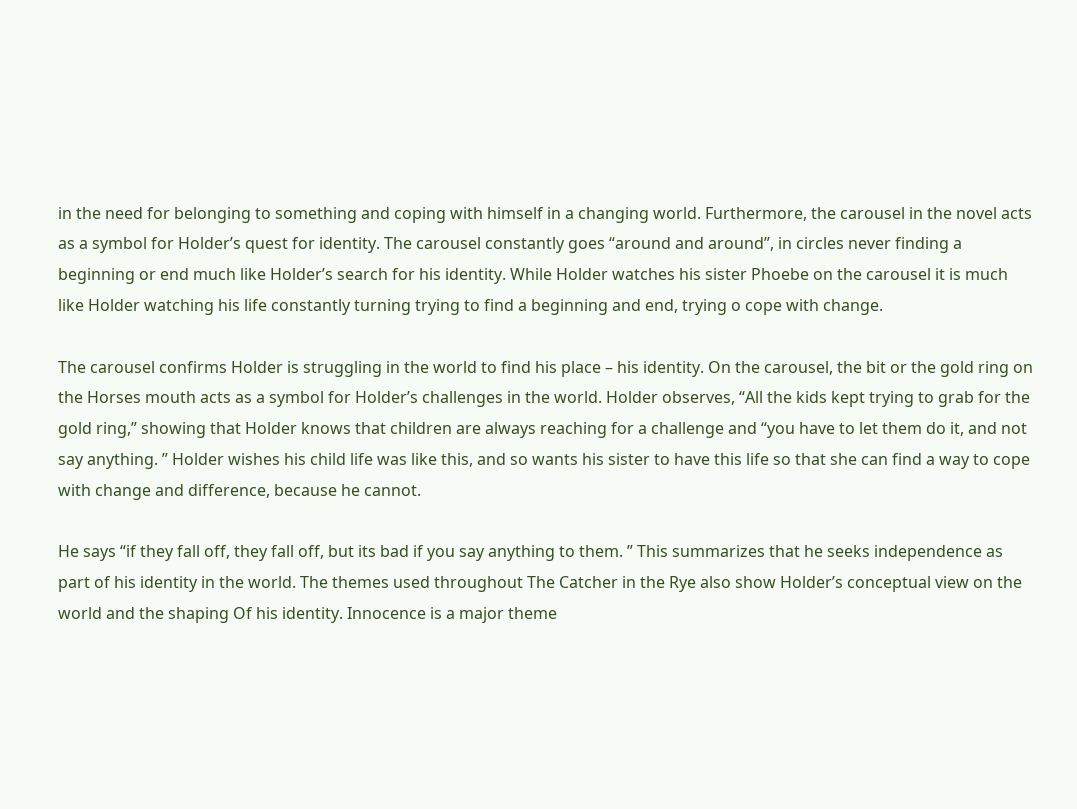in the need for belonging to something and coping with himself in a changing world. Furthermore, the carousel in the novel acts as a symbol for Holder’s quest for identity. The carousel constantly goes “around and around”, in circles never finding a beginning or end much like Holder’s search for his identity. While Holder watches his sister Phoebe on the carousel it is much like Holder watching his life constantly turning trying to find a beginning and end, trying o cope with change.

The carousel confirms Holder is struggling in the world to find his place – his identity. On the carousel, the bit or the gold ring on the Horses mouth acts as a symbol for Holder’s challenges in the world. Holder observes, “All the kids kept trying to grab for the gold ring,” showing that Holder knows that children are always reaching for a challenge and “you have to let them do it, and not say anything. ” Holder wishes his child life was like this, and so wants his sister to have this life so that she can find a way to cope with change and difference, because he cannot.

He says “if they fall off, they fall off, but its bad if you say anything to them. ” This summarizes that he seeks independence as part of his identity in the world. The themes used throughout The Catcher in the Rye also show Holder’s conceptual view on the world and the shaping Of his identity. Innocence is a major theme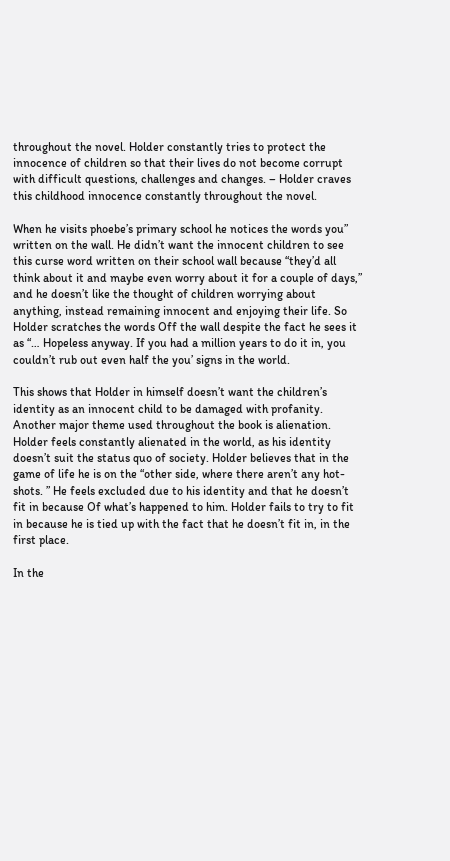throughout the novel. Holder constantly tries to protect the innocence of children so that their lives do not become corrupt with difficult questions, challenges and changes. – Holder craves this childhood innocence constantly throughout the novel.

When he visits phoebe’s primary school he notices the words you” written on the wall. He didn’t want the innocent children to see this curse word written on their school wall because “they’d all think about it and maybe even worry about it for a couple of days,” and he doesn’t like the thought of children worrying about anything, instead remaining innocent and enjoying their life. So Holder scratches the words Off the wall despite the fact he sees it as “… Hopeless anyway. If you had a million years to do it in, you couldn’t rub out even half the you’ signs in the world.

This shows that Holder in himself doesn’t want the children’s identity as an innocent child to be damaged with profanity. Another major theme used throughout the book is alienation. Holder feels constantly alienated in the world, as his identity doesn’t suit the status quo of society. Holder believes that in the game of life he is on the “other side, where there aren’t any hot-shots. ” He feels excluded due to his identity and that he doesn’t fit in because Of what’s happened to him. Holder fails to try to fit in because he is tied up with the fact that he doesn’t fit in, in the first place.

In the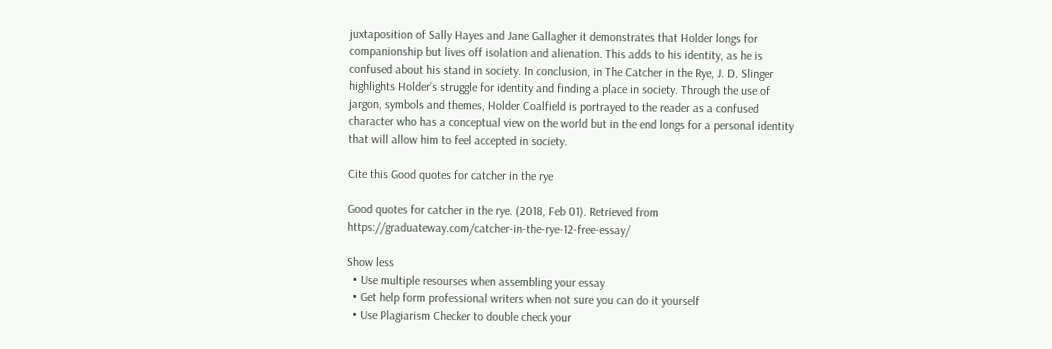juxtaposition of Sally Hayes and Jane Gallagher it demonstrates that Holder longs for companionship but lives off isolation and alienation. This adds to his identity, as he is confused about his stand in society. In conclusion, in The Catcher in the Rye, J. D. Slinger highlights Holder’s struggle for identity and finding a place in society. Through the use of jargon, symbols and themes, Holder Coalfield is portrayed to the reader as a confused character who has a conceptual view on the world but in the end longs for a personal identity that will allow him to feel accepted in society.

Cite this Good quotes for catcher in the rye

Good quotes for catcher in the rye. (2018, Feb 01). Retrieved from https://graduateway.com/catcher-in-the-rye-12-free-essay/

Show less
  • Use multiple resourses when assembling your essay
  • Get help form professional writers when not sure you can do it yourself
  • Use Plagiarism Checker to double check your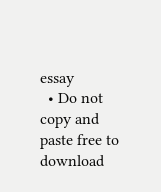essay
  • Do not copy and paste free to download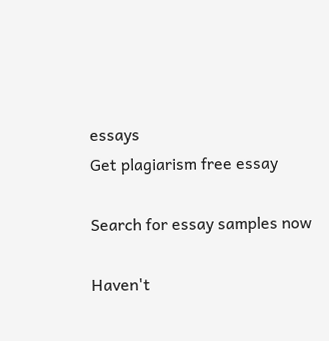essays
Get plagiarism free essay

Search for essay samples now

Haven't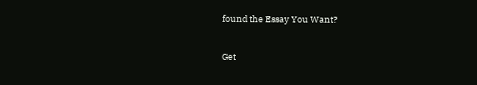found the Essay You Want?

Get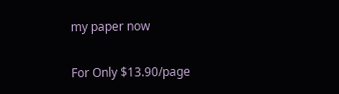my paper now

For Only $13.90/page